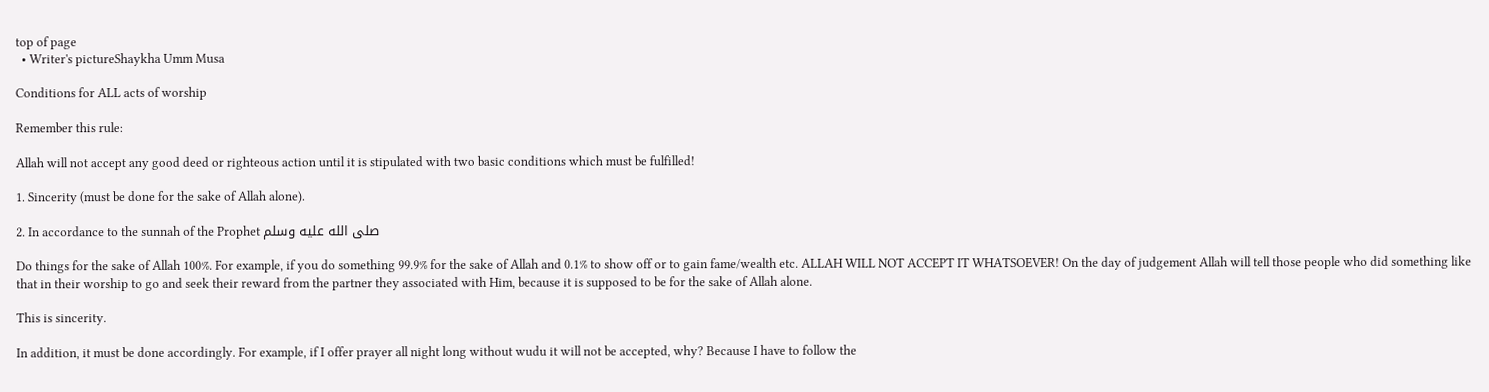top of page
  • Writer's pictureShaykha Umm Musa

Conditions for ALL acts of worship

Remember this rule:

Allah will not accept any good deed or righteous action until it is stipulated with two basic conditions which must be fulfilled!

1. Sincerity (must be done for the sake of Allah alone).

2. In accordance to the sunnah of the Prophet صلى الله عليه وسلم

Do things for the sake of Allah 100%. For example, if you do something 99.9% for the sake of Allah and 0.1% to show off or to gain fame/wealth etc. ALLAH WILL NOT ACCEPT IT WHATSOEVER! On the day of judgement Allah will tell those people who did something like that in their worship to go and seek their reward from the partner they associated with Him, because it is supposed to be for the sake of Allah alone.

This is sincerity.

In addition, it must be done accordingly. For example, if I offer prayer all night long without wudu it will not be accepted, why? Because I have to follow the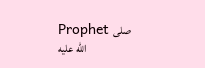Prophet صلى الله عليه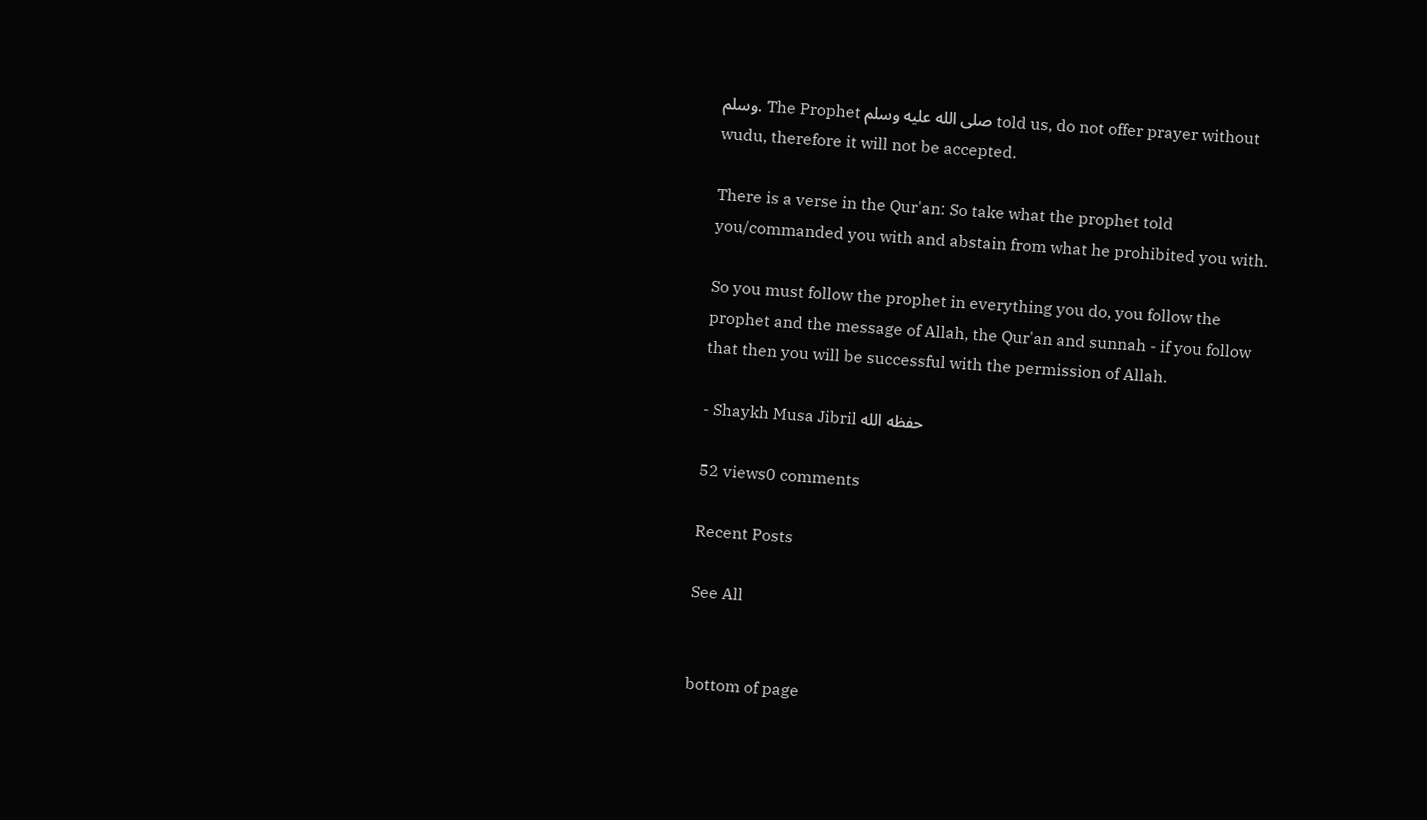وسلم. The Prophet صلى الله عليه وسلم told us, do not offer prayer without wudu, therefore it will not be accepted.

There is a verse in the Qur'an: So take what the prophet told you/commanded you with and abstain from what he prohibited you with.

So you must follow the prophet in everything you do, you follow the prophet and the message of Allah, the Qur'an and sunnah - if you follow that then you will be successful with the permission of Allah.

- Shaykh Musa Jibril حفظه الله

52 views0 comments

Recent Posts

See All


bottom of page